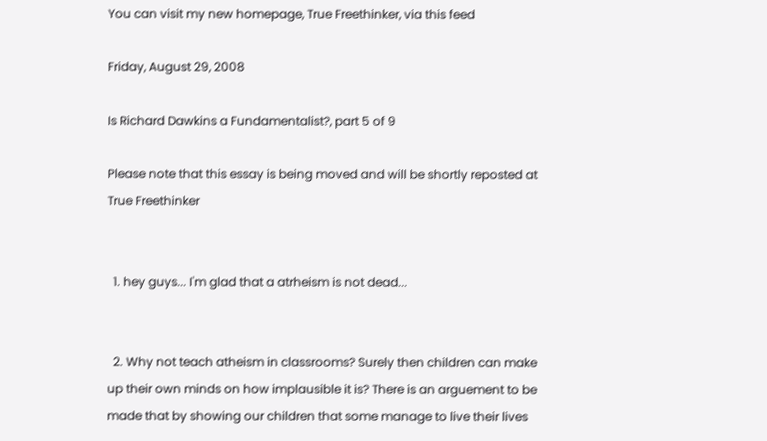You can visit my new homepage, True Freethinker, via this feed

Friday, August 29, 2008

Is Richard Dawkins a Fundamentalist?, part 5 of 9

Please note that this essay is being moved and will be shortly reposted at True Freethinker


  1. hey guys... I'm glad that a atrheism is not dead...


  2. Why not teach atheism in classrooms? Surely then children can make up their own minds on how implausible it is? There is an arguement to be made that by showing our children that some manage to live their lives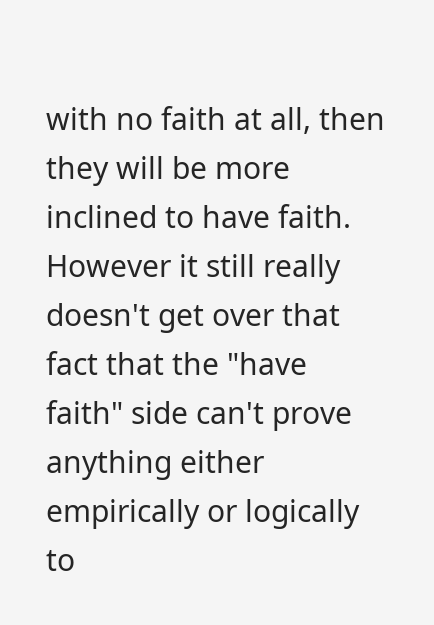with no faith at all, then they will be more inclined to have faith. However it still really doesn't get over that fact that the "have faith" side can't prove anything either empirically or logically to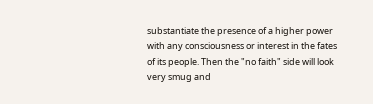substantiate the presence of a higher power with any consciousness or interest in the fates of its people. Then the "no faith" side will look very smug and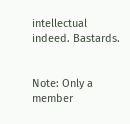intellectual indeed. Bastards.


Note: Only a member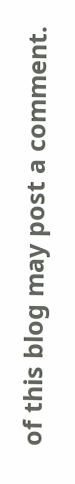of this blog may post a comment.